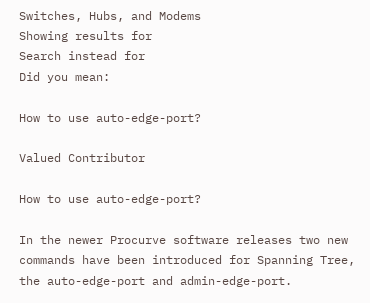Switches, Hubs, and Modems
Showing results for
Search instead for
Did you mean:

How to use auto-edge-port?

Valued Contributor

How to use auto-edge-port?

In the newer Procurve software releases two new commands have been introduced for Spanning Tree, the auto-edge-port and admin-edge-port.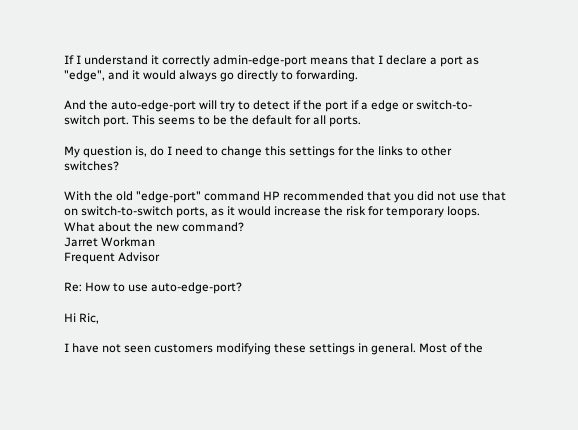If I understand it correctly admin-edge-port means that I declare a port as "edge", and it would always go directly to forwarding.

And the auto-edge-port will try to detect if the port if a edge or switch-to-switch port. This seems to be the default for all ports.

My question is, do I need to change this settings for the links to other switches?

With the old "edge-port" command HP recommended that you did not use that on switch-to-switch ports, as it would increase the risk for temporary loops. What about the new command?
Jarret Workman
Frequent Advisor

Re: How to use auto-edge-port?

Hi Ric,

I have not seen customers modifying these settings in general. Most of the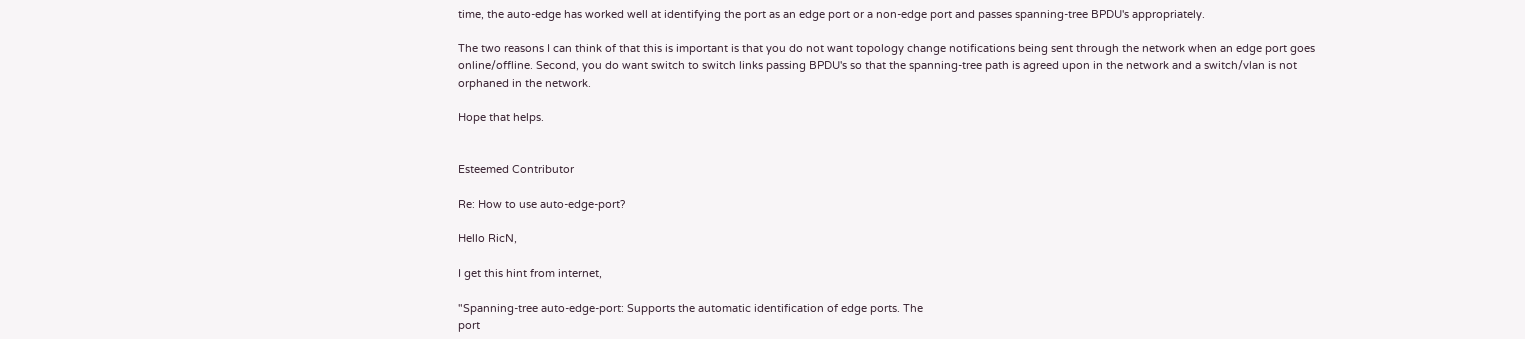time, the auto-edge has worked well at identifying the port as an edge port or a non-edge port and passes spanning-tree BPDU's appropriately.

The two reasons I can think of that this is important is that you do not want topology change notifications being sent through the network when an edge port goes online/offline. Second, you do want switch to switch links passing BPDU's so that the spanning-tree path is agreed upon in the network and a switch/vlan is not orphaned in the network.

Hope that helps.


Esteemed Contributor

Re: How to use auto-edge-port?

Hello RicN,

I get this hint from internet,

"Spanning-tree auto-edge-port: Supports the automatic identification of edge ports. The
port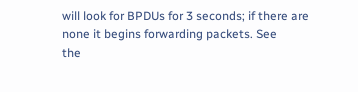will look for BPDUs for 3 seconds; if there are none it begins forwarding packets. See
the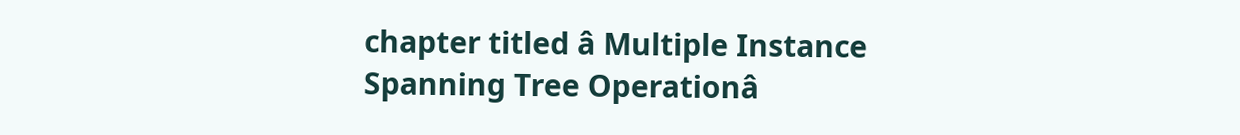chapter titled â Multiple Instance Spanning Tree Operationâ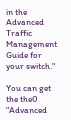in the Advanced Traffic
Management Guide for your switch."

You can get the the0 "Advanced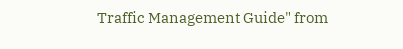Traffic Management Guide" from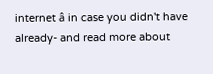internet â in case you didn't have already- and read more about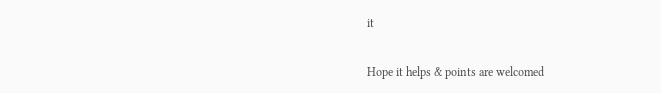it

Hope it helps & points are welcomed